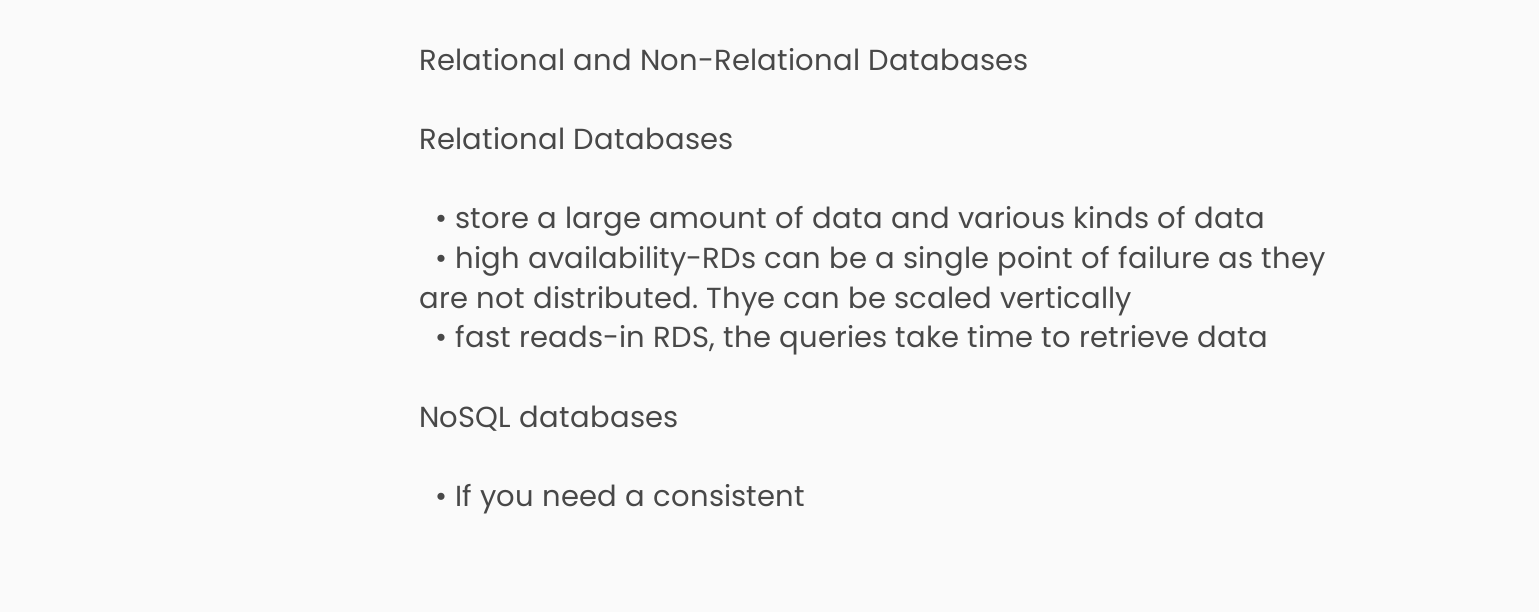Relational and Non-Relational Databases

Relational Databases

  • store a large amount of data and various kinds of data
  • high availability-RDs can be a single point of failure as they are not distributed. Thye can be scaled vertically
  • fast reads-in RDS, the queries take time to retrieve data

NoSQL databases

  • If you need a consistent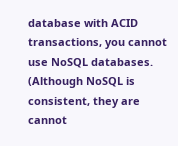database with ACID transactions, you cannot use NoSQL databases. (Although NoSQL is consistent, they are cannot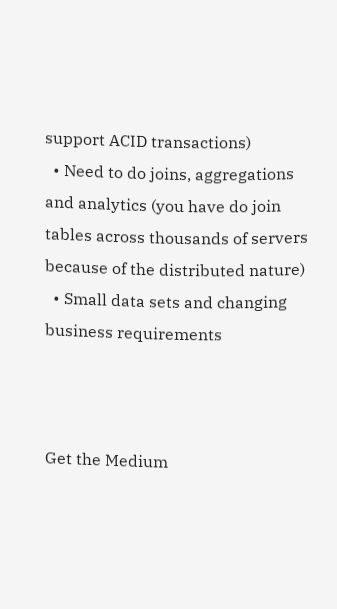support ACID transactions)
  • Need to do joins, aggregations and analytics (you have do join tables across thousands of servers because of the distributed nature)
  • Small data sets and changing business requirements



Get the Medium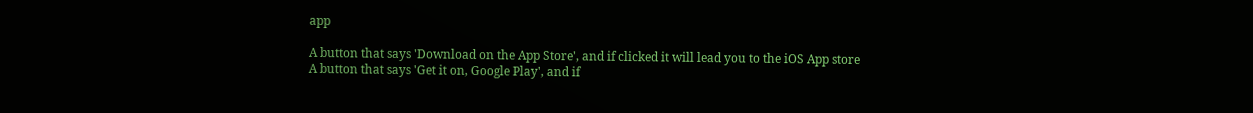app

A button that says 'Download on the App Store', and if clicked it will lead you to the iOS App store
A button that says 'Get it on, Google Play', and if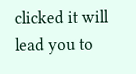clicked it will lead you to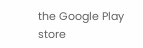the Google Play store